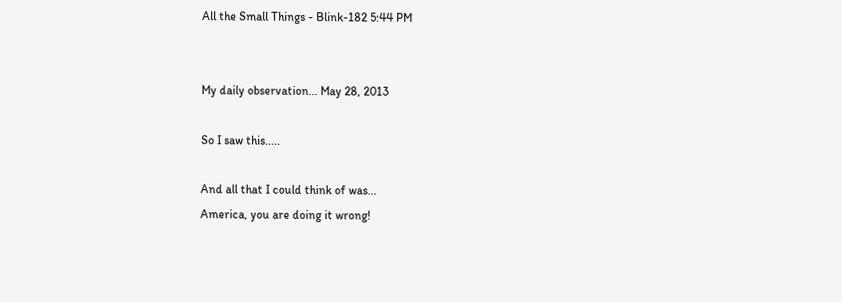All the Small Things - Blink-182 5:44 PM


My daily observation... May 28, 2013

So I saw this.....

And all that I could think of was...
America, you are doing it wrong!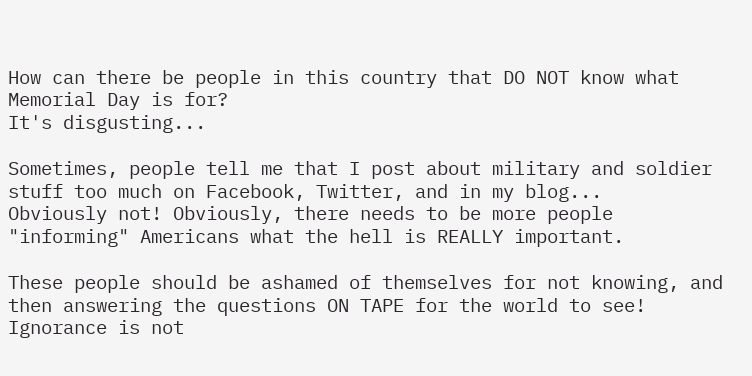How can there be people in this country that DO NOT know what Memorial Day is for?
It's disgusting...

Sometimes, people tell me that I post about military and soldier stuff too much on Facebook, Twitter, and in my blog...
Obviously not! Obviously, there needs to be more people "informing" Americans what the hell is REALLY important.

These people should be ashamed of themselves for not knowing, and then answering the questions ON TAPE for the world to see!
Ignorance is not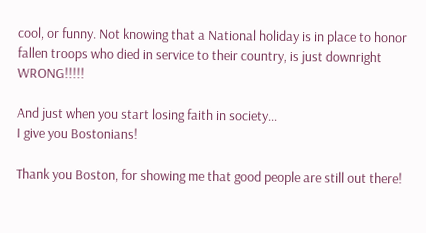cool, or funny. Not knowing that a National holiday is in place to honor fallen troops who died in service to their country, is just downright  WRONG!!!!!

And just when you start losing faith in society...
I give you Bostonians!

Thank you Boston, for showing me that good people are still out there!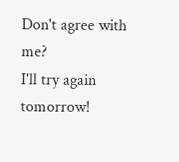Don't agree with me?
I'll try again tomorrow!